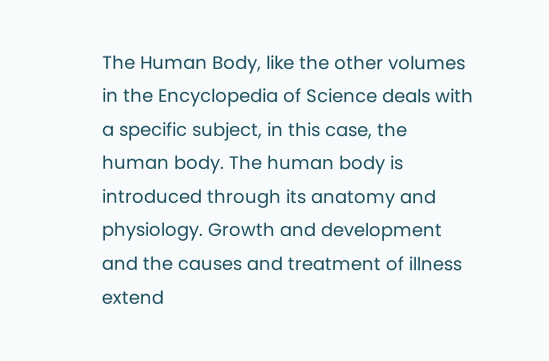The Human Body, like the other volumes in the Encyclopedia of Science deals with a specific subject, in this case, the human body. The human body is introduced through its anatomy and physiology. Growth and development and the causes and treatment of illness extend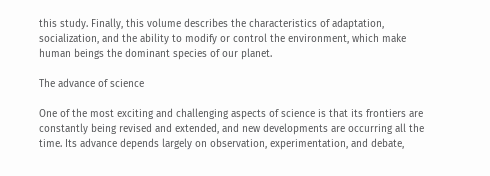this study. Finally, this volume describes the characteristics of adaptation, socialization, and the ability to modify or control the environment, which make human beings the dominant species of our planet.

The advance of science

One of the most exciting and challenging aspects of science is that its frontiers are constantly being revised and extended, and new developments are occurring all the time. Its advance depends largely on observation, experimentation, and debate,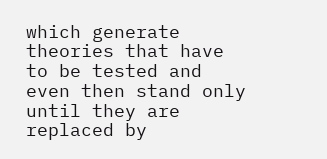which generate theories that have to be tested and even then stand only until they are replaced by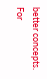better concepts. For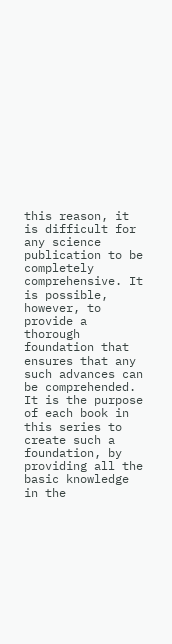this reason, it is difficult for any science publication to be completely comprehensive. It is possible, however, to provide a thorough foundation that ensures that any such advances can be comprehended. It is the purpose of each book in this series to create such a foundation, by providing all the basic knowledge in the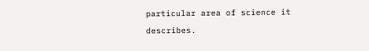particular area of science it describes.